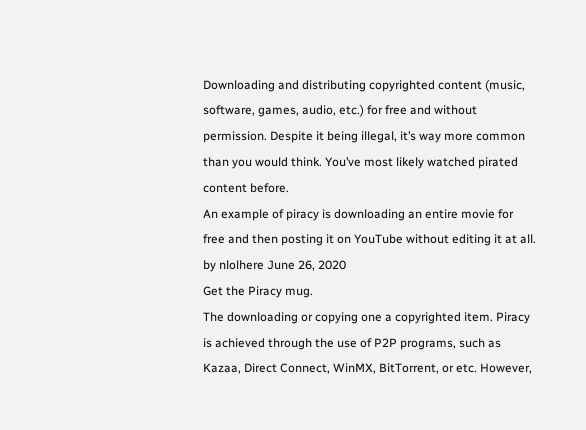Downloading and distributing copyrighted content (music, software, games, audio, etc.) for free and without permission. Despite it being illegal, it’s way more common than you would think. You’ve most likely watched pirated content before.
An example of piracy is downloading an entire movie for free and then posting it on YouTube without editing it at all.
by nlolhere June 26, 2020
Get the Piracy mug.
The downloading or copying one a copyrighted item. Piracy is achieved through the use of P2P programs, such as Kazaa, Direct Connect, WinMX, BitTorrent, or etc. However,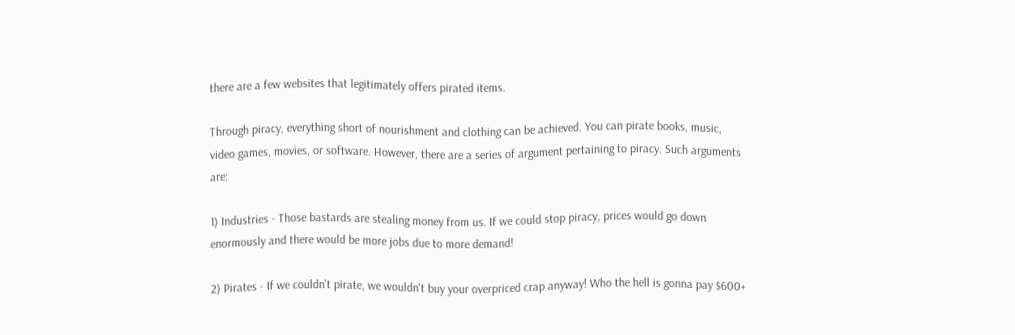there are a few websites that legitimately offers pirated items.

Through piracy, everything short of nourishment and clothing can be achieved. You can pirate books, music, video games, movies, or software. However, there are a series of argument pertaining to piracy. Such arguments are:

1) Industries - Those bastards are stealing money from us. If we could stop piracy, prices would go down enormously and there would be more jobs due to more demand!

2) Pirates - If we couldn't pirate, we wouldn't buy your overpriced crap anyway! Who the hell is gonna pay $600+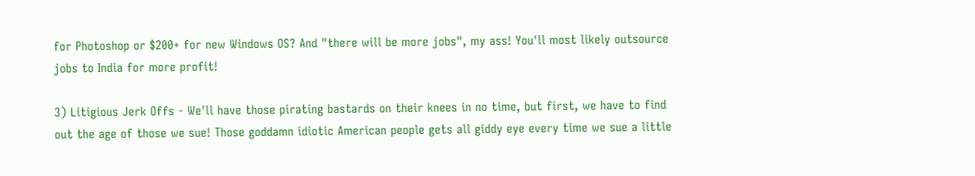for Photoshop or $200+ for new Windows OS? And "there will be more jobs", my ass! You'll most likely outsource jobs to India for more profit!

3) Litigious Jerk Offs - We'll have those pirating bastards on their knees in no time, but first, we have to find out the age of those we sue! Those goddamn idiotic American people gets all giddy eye every time we sue a little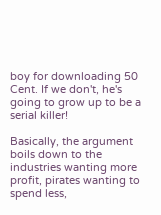boy for downloading 50 Cent. If we don't, he's going to grow up to be a serial killer!

Basically, the argument boils down to the industries wanting more profit, pirates wanting to spend less,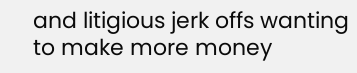and litigious jerk offs wanting to make more money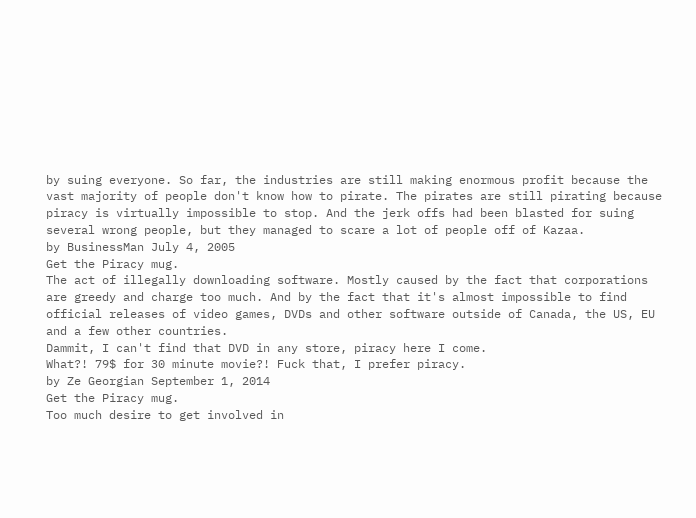by suing everyone. So far, the industries are still making enormous profit because the vast majority of people don't know how to pirate. The pirates are still pirating because piracy is virtually impossible to stop. And the jerk offs had been blasted for suing several wrong people, but they managed to scare a lot of people off of Kazaa.
by BusinessMan July 4, 2005
Get the Piracy mug.
The act of illegally downloading software. Mostly caused by the fact that corporations are greedy and charge too much. And by the fact that it's almost impossible to find official releases of video games, DVDs and other software outside of Canada, the US, EU and a few other countries.
Dammit, I can't find that DVD in any store, piracy here I come.
What?! 79$ for 30 minute movie?! Fuck that, I prefer piracy.
by Ze Georgian September 1, 2014
Get the Piracy mug.
Too much desire to get involved in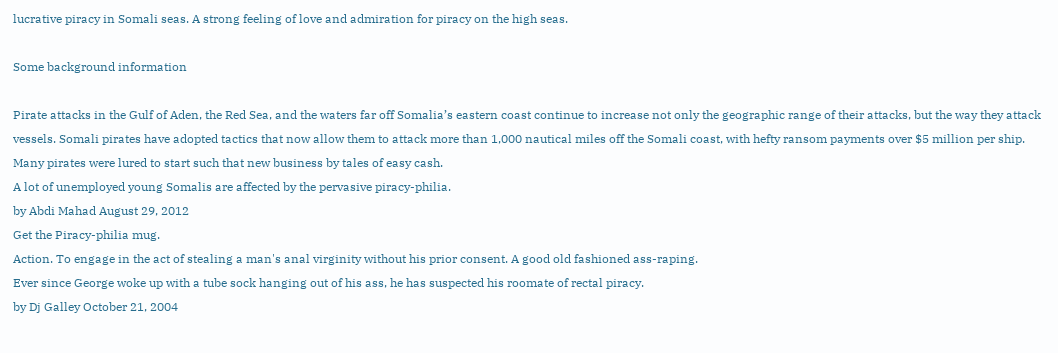lucrative piracy in Somali seas. A strong feeling of love and admiration for piracy on the high seas.

Some background information

Pirate attacks in the Gulf of Aden, the Red Sea, and the waters far off Somalia’s eastern coast continue to increase not only the geographic range of their attacks, but the way they attack vessels. Somali pirates have adopted tactics that now allow them to attack more than 1,000 nautical miles off the Somali coast, with hefty ransom payments over $5 million per ship. Many pirates were lured to start such that new business by tales of easy cash.
A lot of unemployed young Somalis are affected by the pervasive piracy-philia.
by Abdi Mahad August 29, 2012
Get the Piracy-philia mug.
Action. To engage in the act of stealing a man's anal virginity without his prior consent. A good old fashioned ass-raping.
Ever since George woke up with a tube sock hanging out of his ass, he has suspected his roomate of rectal piracy.
by Dj Galley October 21, 2004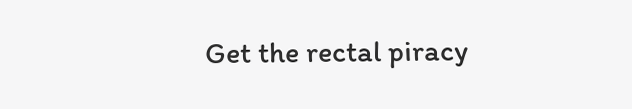Get the rectal piracy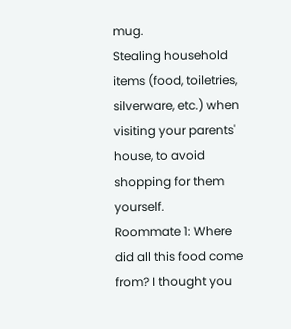mug.
Stealing household items (food, toiletries, silverware, etc.) when visiting your parents' house, to avoid shopping for them yourself.
Roommate 1: Where did all this food come from? I thought you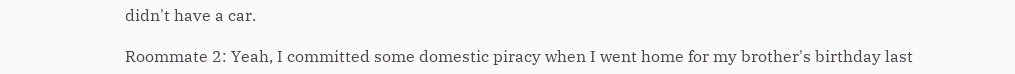didn't have a car.

Roommate 2: Yeah, I committed some domestic piracy when I went home for my brother's birthday last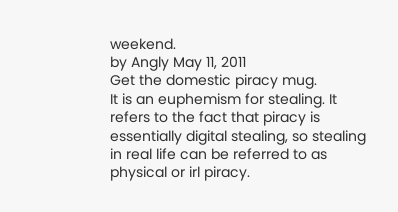weekend.
by Angly May 11, 2011
Get the domestic piracy mug.
It is an euphemism for stealing. It refers to the fact that piracy is essentially digital stealing, so stealing in real life can be referred to as physical or irl piracy.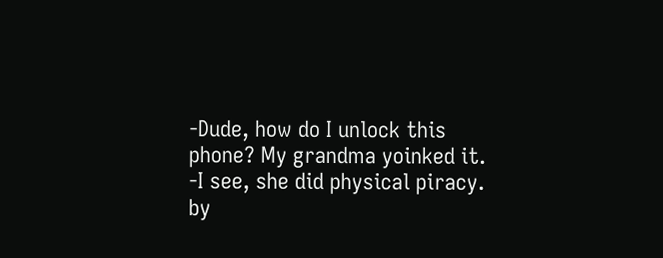-Dude, how do I unlock this phone? My grandma yoinked it.
-I see, she did physical piracy.
by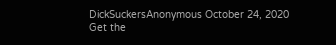DickSuckersAnonymous October 24, 2020
Get the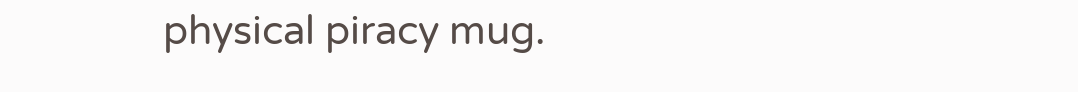physical piracy mug.